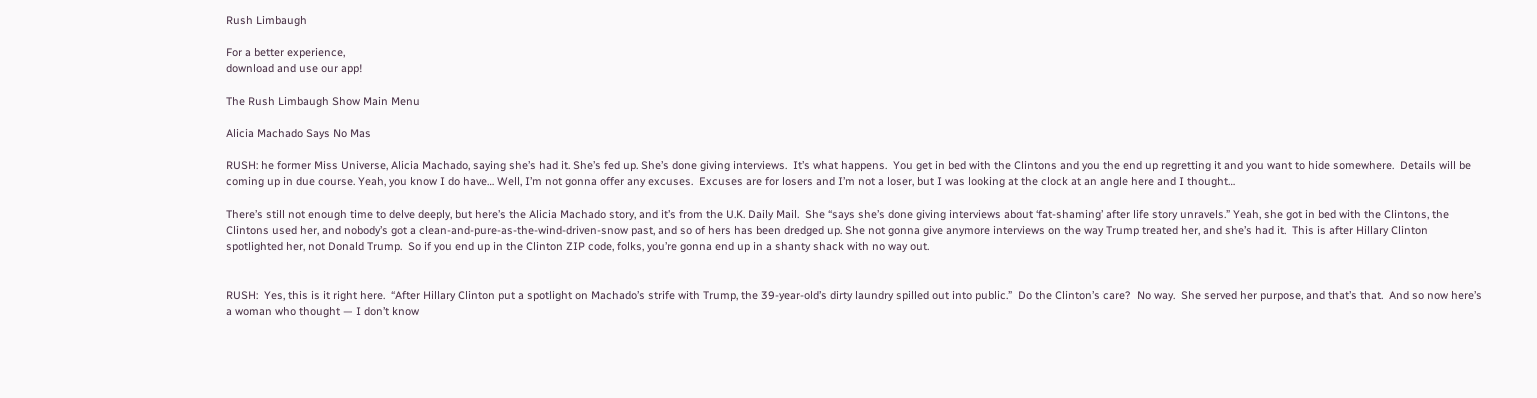Rush Limbaugh

For a better experience,
download and use our app!

The Rush Limbaugh Show Main Menu

Alicia Machado Says No Mas

RUSH: he former Miss Universe, Alicia Machado, saying she’s had it. She’s fed up. She’s done giving interviews.  It’s what happens.  You get in bed with the Clintons and you the end up regretting it and you want to hide somewhere.  Details will be coming up in due course. Yeah, you know I do have… Well, I’m not gonna offer any excuses.  Excuses are for losers and I’m not a loser, but I was looking at the clock at an angle here and I thought…

There’s still not enough time to delve deeply, but here’s the Alicia Machado story, and it’s from the U.K. Daily Mail.  She “says she’s done giving interviews about ‘fat-shaming’ after life story unravels.” Yeah, she got in bed with the Clintons, the Clintons used her, and nobody’s got a clean-and-pure-as-the-wind-driven-snow past, and so of hers has been dredged up. She not gonna give anymore interviews on the way Trump treated her, and she’s had it.  This is after Hillary Clinton spotlighted her, not Donald Trump.  So if you end up in the Clinton ZIP code, folks, you’re gonna end up in a shanty shack with no way out.


RUSH:  Yes, this is it right here.  “After Hillary Clinton put a spotlight on Machado’s strife with Trump, the 39-year-old’s dirty laundry spilled out into public.”  Do the Clinton’s care?  No way.  She served her purpose, and that’s that.  And so now here’s a woman who thought — I don’t know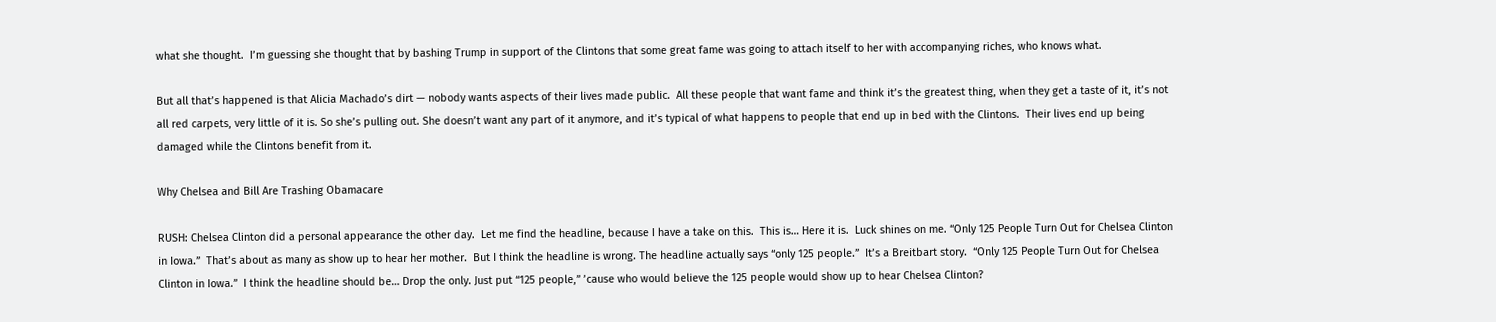what she thought.  I’m guessing she thought that by bashing Trump in support of the Clintons that some great fame was going to attach itself to her with accompanying riches, who knows what.

But all that’s happened is that Alicia Machado’s dirt — nobody wants aspects of their lives made public.  All these people that want fame and think it’s the greatest thing, when they get a taste of it, it’s not all red carpets, very little of it is. So she’s pulling out. She doesn’t want any part of it anymore, and it’s typical of what happens to people that end up in bed with the Clintons.  Their lives end up being damaged while the Clintons benefit from it.

Why Chelsea and Bill Are Trashing Obamacare

RUSH: Chelsea Clinton did a personal appearance the other day.  Let me find the headline, because I have a take on this.  This is… Here it is.  Luck shines on me. “Only 125 People Turn Out for Chelsea Clinton in Iowa.”  That’s about as many as show up to hear her mother.  But I think the headline is wrong. The headline actually says “only 125 people.”  It’s a Breitbart story.  “Only 125 People Turn Out for Chelsea Clinton in Iowa.”  I think the headline should be… Drop the only. Just put “125 people,” ’cause who would believe the 125 people would show up to hear Chelsea Clinton?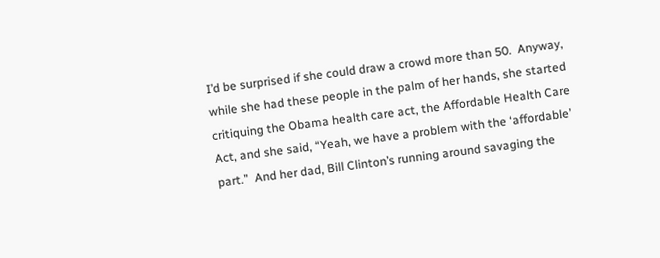I’d be surprised if she could draw a crowd more than 50.  Anyway, while she had these people in the palm of her hands, she started critiquing the Obama health care act, the Affordable Health Care Act, and she said, “Yeah, we have a problem with the ‘affordable’ part.”  And her dad, Bill Clinton’s running around savaging the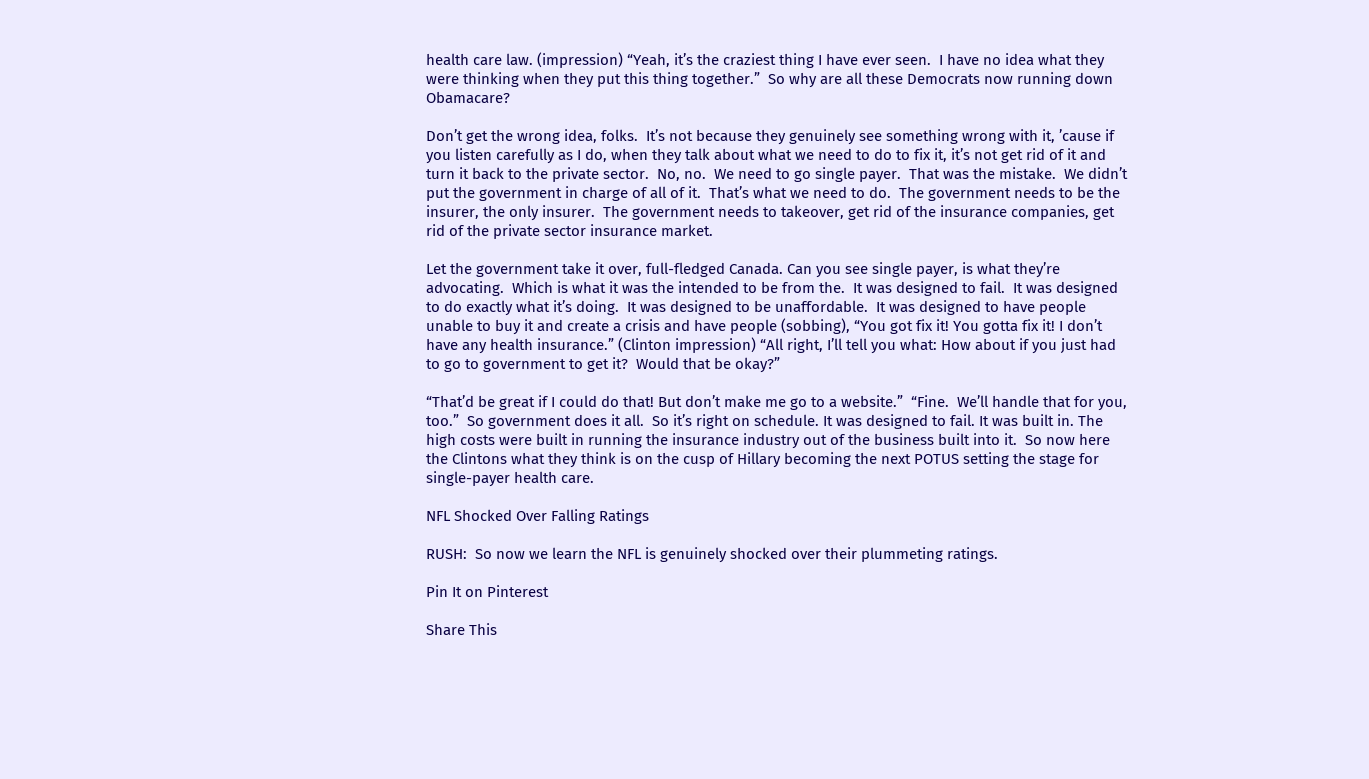health care law. (impression) “Yeah, it’s the craziest thing I have ever seen.  I have no idea what they were thinking when they put this thing together.”  So why are all these Democrats now running down Obamacare?

Don’t get the wrong idea, folks.  It’s not because they genuinely see something wrong with it, ’cause if you listen carefully as I do, when they talk about what we need to do to fix it, it’s not get rid of it and turn it back to the private sector.  No, no.  We need to go single payer.  That was the mistake.  We didn’t put the government in charge of all of it.  That’s what we need to do.  The government needs to be the insurer, the only insurer.  The government needs to takeover, get rid of the insurance companies, get rid of the private sector insurance market.

Let the government take it over, full-fledged Canada. Can you see single payer, is what they’re advocating.  Which is what it was the intended to be from the.  It was designed to fail.  It was designed to do exactly what it’s doing.  It was designed to be unaffordable.  It was designed to have people unable to buy it and create a crisis and have people (sobbing), “You got fix it! You gotta fix it! I don’t have any health insurance.” (Clinton impression) “All right, I’ll tell you what: How about if you just had to go to government to get it?  Would that be okay?”

“That’d be great if I could do that! But don’t make me go to a website.”  “Fine.  We’ll handle that for you, too.”  So government does it all.  So it’s right on schedule. It was designed to fail. It was built in. The high costs were built in running the insurance industry out of the business built into it.  So now here the Clintons what they think is on the cusp of Hillary becoming the next POTUS setting the stage for single-payer health care.

NFL Shocked Over Falling Ratings

RUSH:  So now we learn the NFL is genuinely shocked over their plummeting ratings.

Pin It on Pinterest

Share This